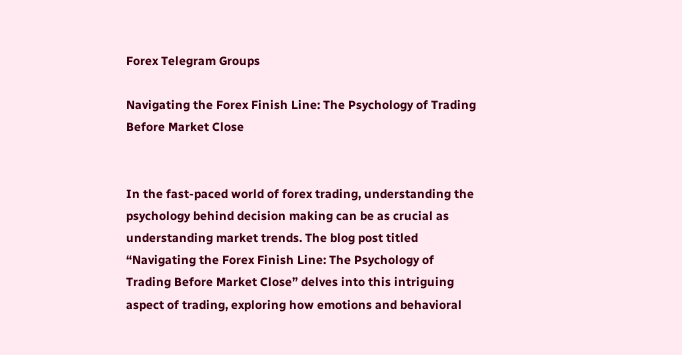Forex Telegram Groups

Navigating the Forex Finish Line: The Psychology of Trading Before Market Close


In the fast-paced world of forex trading, understanding the psychology behind decision making can be as crucial as understanding market trends. The blog post titled “Navigating the Forex Finish Line: The Psychology of Trading Before Market Close” delves into this intriguing aspect of trading, exploring how emotions and behavioral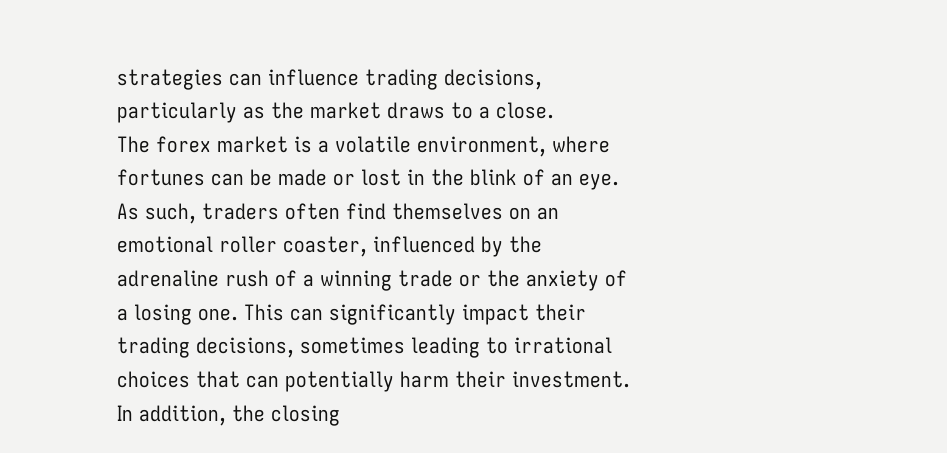strategies can influence trading decisions, particularly as the market draws to a close.
The forex market is a volatile environment, where fortunes can be made or lost in the blink of an eye. As such, traders often find themselves on an emotional roller coaster, influenced by the adrenaline rush of a winning trade or the anxiety of a losing one. This can significantly impact their trading decisions, sometimes leading to irrational choices that can potentially harm their investment.
In addition, the closing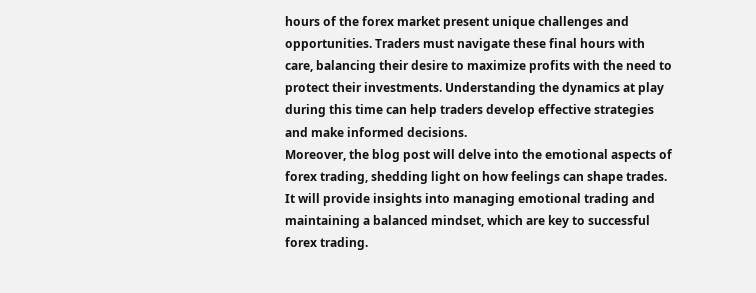hours of the forex market present unique challenges and opportunities. Traders must navigate these final hours with care, balancing their desire to maximize profits with the need to protect their investments. Understanding the dynamics at play during this time can help traders develop effective strategies and make informed decisions.
Moreover, the blog post will delve into the emotional aspects of forex trading, shedding light on how feelings can shape trades. It will provide insights into managing emotional trading and maintaining a balanced mindset, which are key to successful forex trading.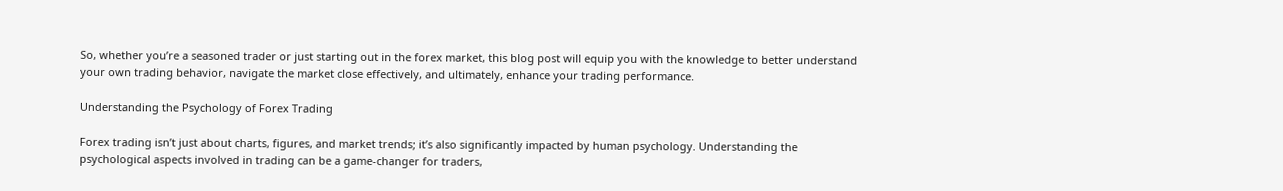So, whether you’re a seasoned trader or just starting out in the forex market, this blog post will equip you with the knowledge to better understand your own trading behavior, navigate the market close effectively, and ultimately, enhance your trading performance.

Understanding the Psychology of Forex Trading

Forex trading isn’t just about charts, figures, and market trends; it’s also significantly impacted by human psychology. Understanding the psychological aspects involved in trading can be a game-changer for traders,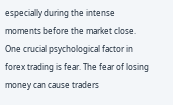especially during the intense moments before the market close.
One crucial psychological factor in forex trading is fear. The fear of losing money can cause traders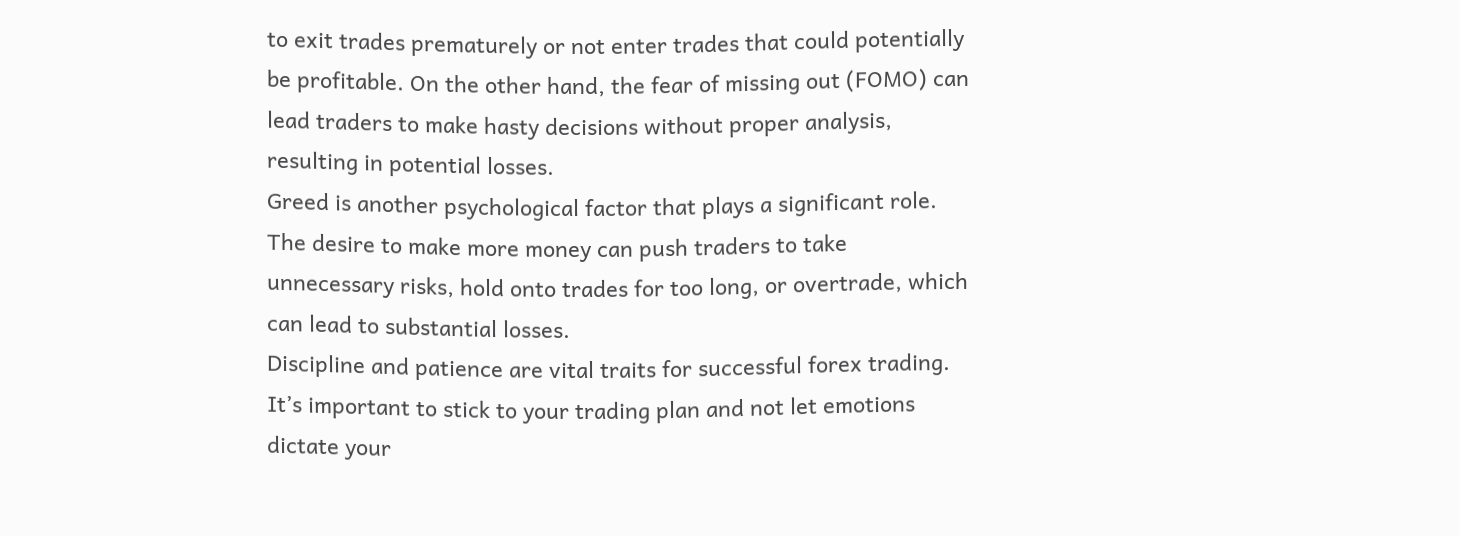to exit trades prematurely or not enter trades that could potentially be profitable. On the other hand, the fear of missing out (FOMO) can lead traders to make hasty decisions without proper analysis, resulting in potential losses.
Greed is another psychological factor that plays a significant role. The desire to make more money can push traders to take unnecessary risks, hold onto trades for too long, or overtrade, which can lead to substantial losses.
Discipline and patience are vital traits for successful forex trading. It’s important to stick to your trading plan and not let emotions dictate your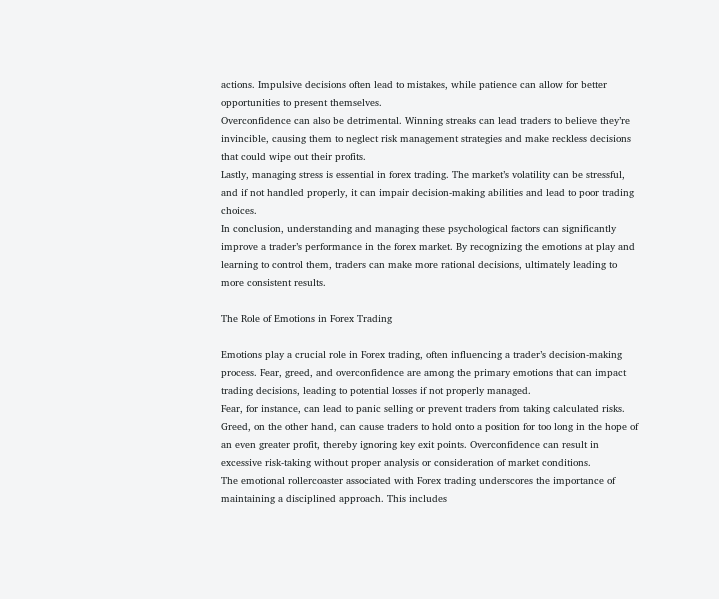actions. Impulsive decisions often lead to mistakes, while patience can allow for better opportunities to present themselves.
Overconfidence can also be detrimental. Winning streaks can lead traders to believe they’re invincible, causing them to neglect risk management strategies and make reckless decisions that could wipe out their profits.
Lastly, managing stress is essential in forex trading. The market’s volatility can be stressful, and if not handled properly, it can impair decision-making abilities and lead to poor trading choices.
In conclusion, understanding and managing these psychological factors can significantly improve a trader’s performance in the forex market. By recognizing the emotions at play and learning to control them, traders can make more rational decisions, ultimately leading to more consistent results.

The Role of Emotions in Forex Trading

Emotions play a crucial role in Forex trading, often influencing a trader’s decision-making process. Fear, greed, and overconfidence are among the primary emotions that can impact trading decisions, leading to potential losses if not properly managed.
Fear, for instance, can lead to panic selling or prevent traders from taking calculated risks. Greed, on the other hand, can cause traders to hold onto a position for too long in the hope of an even greater profit, thereby ignoring key exit points. Overconfidence can result in excessive risk-taking without proper analysis or consideration of market conditions.
The emotional rollercoaster associated with Forex trading underscores the importance of maintaining a disciplined approach. This includes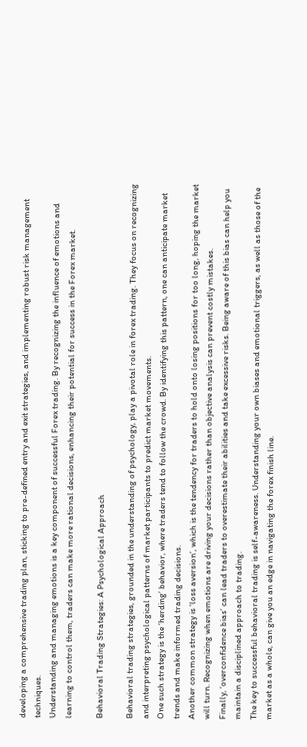developing a comprehensive trading plan, sticking to pre-defined entry and exit strategies, and implementing robust risk management techniques.
Understanding and managing emotions is a key component of successful Forex trading. By recognizing the influence of emotions and learning to control them, traders can make more rational decisions, enhancing their potential for success in the Forex market.

Behavioral Trading Strategies: A Psychological Approach

Behavioral trading strategies, grounded in the understanding of psychology, play a pivotal role in forex trading. They focus on recognizing and interpreting psychological patterns of market participants to predict market movements.
One such strategy is the ‘herding’ behavior, where traders tend to follow the crowd. By identifying this pattern, one can anticipate market trends and make informed trading decisions.
Another common strategy is ‘loss aversion’, which is the tendency for traders to hold onto losing positions for too long, hoping the market will turn. Recognizing when emotions are driving your decisions rather than objective analysis can prevent costly mistakes.
Finally, ‘overconfidence bias’ can lead traders to overestimate their abilities and take excessive risks. Being aware of this bias can help you maintain a disciplined approach to trading.
The key to successful behavioral trading is self-awareness. Understanding your own biases and emotional triggers, as well as those of the market as a whole, can give you an edge in navigating the forex finish line.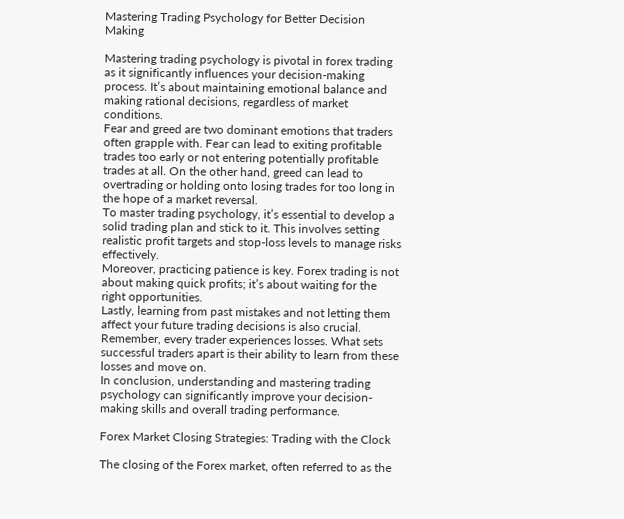Mastering Trading Psychology for Better Decision Making

Mastering trading psychology is pivotal in forex trading as it significantly influences your decision-making process. It’s about maintaining emotional balance and making rational decisions, regardless of market conditions.
Fear and greed are two dominant emotions that traders often grapple with. Fear can lead to exiting profitable trades too early or not entering potentially profitable trades at all. On the other hand, greed can lead to overtrading or holding onto losing trades for too long in the hope of a market reversal.
To master trading psychology, it’s essential to develop a solid trading plan and stick to it. This involves setting realistic profit targets and stop-loss levels to manage risks effectively.
Moreover, practicing patience is key. Forex trading is not about making quick profits; it’s about waiting for the right opportunities.
Lastly, learning from past mistakes and not letting them affect your future trading decisions is also crucial. Remember, every trader experiences losses. What sets successful traders apart is their ability to learn from these losses and move on.
In conclusion, understanding and mastering trading psychology can significantly improve your decision-making skills and overall trading performance.

Forex Market Closing Strategies: Trading with the Clock

The closing of the Forex market, often referred to as the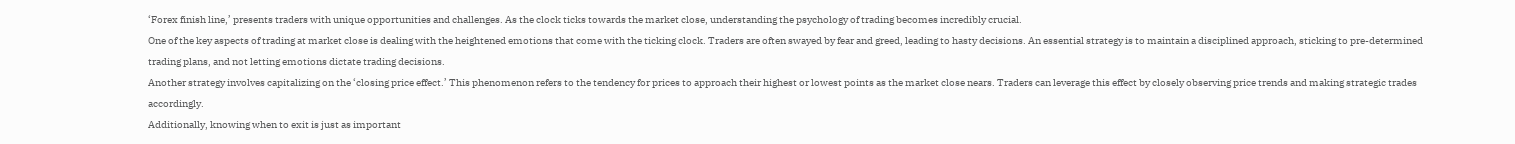‘Forex finish line,’ presents traders with unique opportunities and challenges. As the clock ticks towards the market close, understanding the psychology of trading becomes incredibly crucial.
One of the key aspects of trading at market close is dealing with the heightened emotions that come with the ticking clock. Traders are often swayed by fear and greed, leading to hasty decisions. An essential strategy is to maintain a disciplined approach, sticking to pre-determined trading plans, and not letting emotions dictate trading decisions.
Another strategy involves capitalizing on the ‘closing price effect.’ This phenomenon refers to the tendency for prices to approach their highest or lowest points as the market close nears. Traders can leverage this effect by closely observing price trends and making strategic trades accordingly.
Additionally, knowing when to exit is just as important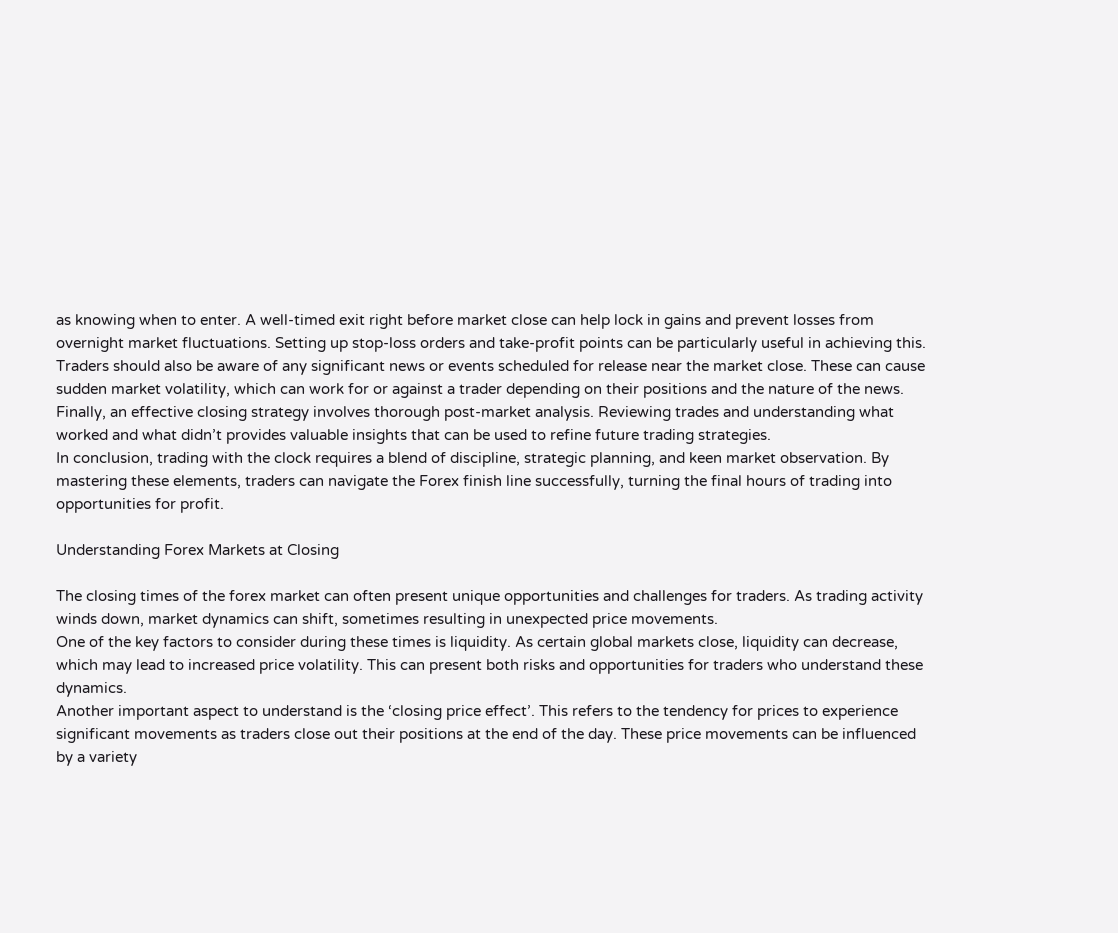as knowing when to enter. A well-timed exit right before market close can help lock in gains and prevent losses from overnight market fluctuations. Setting up stop-loss orders and take-profit points can be particularly useful in achieving this.
Traders should also be aware of any significant news or events scheduled for release near the market close. These can cause sudden market volatility, which can work for or against a trader depending on their positions and the nature of the news.
Finally, an effective closing strategy involves thorough post-market analysis. Reviewing trades and understanding what worked and what didn’t provides valuable insights that can be used to refine future trading strategies.
In conclusion, trading with the clock requires a blend of discipline, strategic planning, and keen market observation. By mastering these elements, traders can navigate the Forex finish line successfully, turning the final hours of trading into opportunities for profit.

Understanding Forex Markets at Closing

The closing times of the forex market can often present unique opportunities and challenges for traders. As trading activity winds down, market dynamics can shift, sometimes resulting in unexpected price movements.
One of the key factors to consider during these times is liquidity. As certain global markets close, liquidity can decrease, which may lead to increased price volatility. This can present both risks and opportunities for traders who understand these dynamics.
Another important aspect to understand is the ‘closing price effect’. This refers to the tendency for prices to experience significant movements as traders close out their positions at the end of the day. These price movements can be influenced by a variety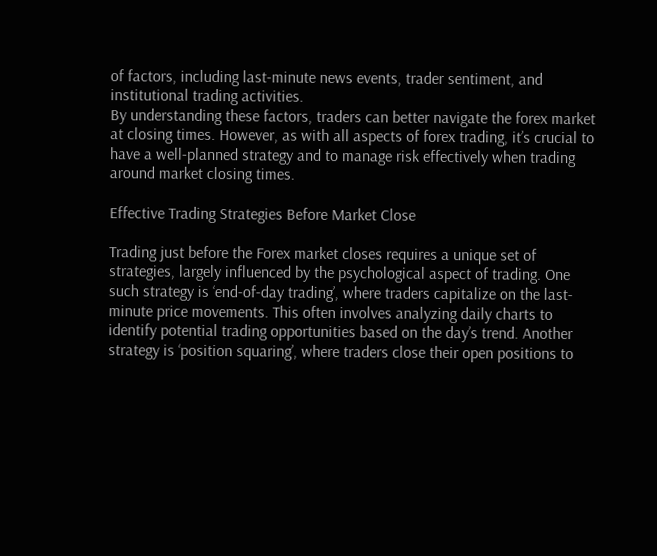of factors, including last-minute news events, trader sentiment, and institutional trading activities.
By understanding these factors, traders can better navigate the forex market at closing times. However, as with all aspects of forex trading, it’s crucial to have a well-planned strategy and to manage risk effectively when trading around market closing times.

Effective Trading Strategies Before Market Close

Trading just before the Forex market closes requires a unique set of strategies, largely influenced by the psychological aspect of trading. One such strategy is ‘end-of-day trading’, where traders capitalize on the last-minute price movements. This often involves analyzing daily charts to identify potential trading opportunities based on the day’s trend. Another strategy is ‘position squaring’, where traders close their open positions to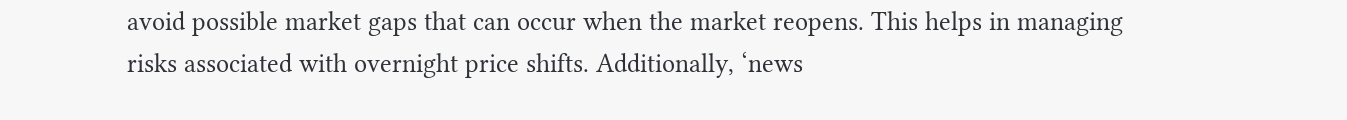avoid possible market gaps that can occur when the market reopens. This helps in managing risks associated with overnight price shifts. Additionally, ‘news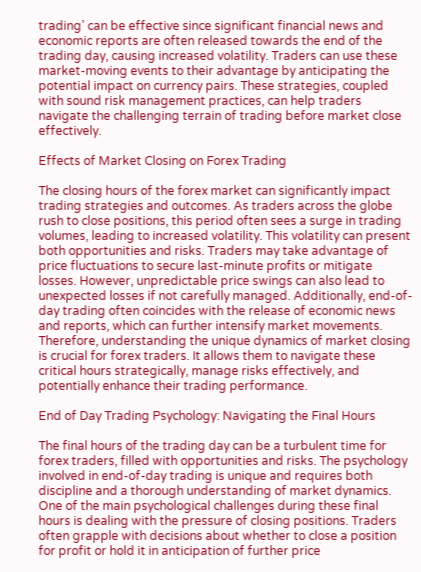trading’ can be effective since significant financial news and economic reports are often released towards the end of the trading day, causing increased volatility. Traders can use these market-moving events to their advantage by anticipating the potential impact on currency pairs. These strategies, coupled with sound risk management practices, can help traders navigate the challenging terrain of trading before market close effectively.

Effects of Market Closing on Forex Trading

The closing hours of the forex market can significantly impact trading strategies and outcomes. As traders across the globe rush to close positions, this period often sees a surge in trading volumes, leading to increased volatility. This volatility can present both opportunities and risks. Traders may take advantage of price fluctuations to secure last-minute profits or mitigate losses. However, unpredictable price swings can also lead to unexpected losses if not carefully managed. Additionally, end-of-day trading often coincides with the release of economic news and reports, which can further intensify market movements. Therefore, understanding the unique dynamics of market closing is crucial for forex traders. It allows them to navigate these critical hours strategically, manage risks effectively, and potentially enhance their trading performance.

End of Day Trading Psychology: Navigating the Final Hours

The final hours of the trading day can be a turbulent time for forex traders, filled with opportunities and risks. The psychology involved in end-of-day trading is unique and requires both discipline and a thorough understanding of market dynamics.
One of the main psychological challenges during these final hours is dealing with the pressure of closing positions. Traders often grapple with decisions about whether to close a position for profit or hold it in anticipation of further price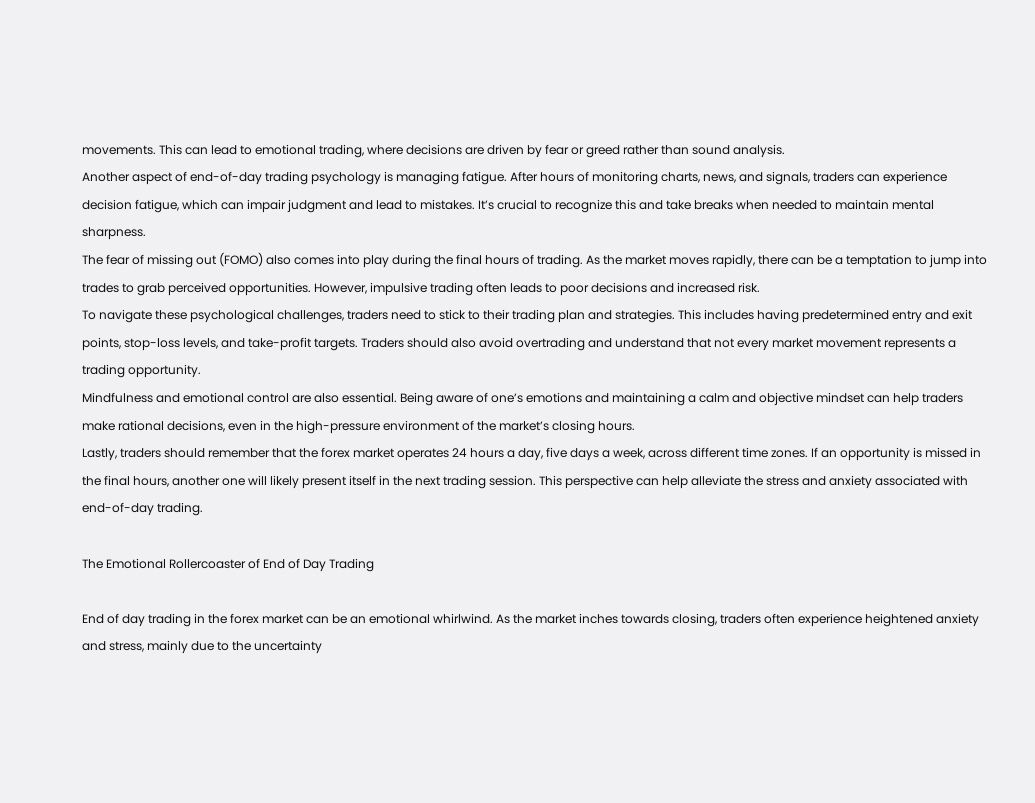movements. This can lead to emotional trading, where decisions are driven by fear or greed rather than sound analysis.
Another aspect of end-of-day trading psychology is managing fatigue. After hours of monitoring charts, news, and signals, traders can experience decision fatigue, which can impair judgment and lead to mistakes. It’s crucial to recognize this and take breaks when needed to maintain mental sharpness.
The fear of missing out (FOMO) also comes into play during the final hours of trading. As the market moves rapidly, there can be a temptation to jump into trades to grab perceived opportunities. However, impulsive trading often leads to poor decisions and increased risk.
To navigate these psychological challenges, traders need to stick to their trading plan and strategies. This includes having predetermined entry and exit points, stop-loss levels, and take-profit targets. Traders should also avoid overtrading and understand that not every market movement represents a trading opportunity.
Mindfulness and emotional control are also essential. Being aware of one’s emotions and maintaining a calm and objective mindset can help traders make rational decisions, even in the high-pressure environment of the market’s closing hours.
Lastly, traders should remember that the forex market operates 24 hours a day, five days a week, across different time zones. If an opportunity is missed in the final hours, another one will likely present itself in the next trading session. This perspective can help alleviate the stress and anxiety associated with end-of-day trading.

The Emotional Rollercoaster of End of Day Trading

End of day trading in the forex market can be an emotional whirlwind. As the market inches towards closing, traders often experience heightened anxiety and stress, mainly due to the uncertainty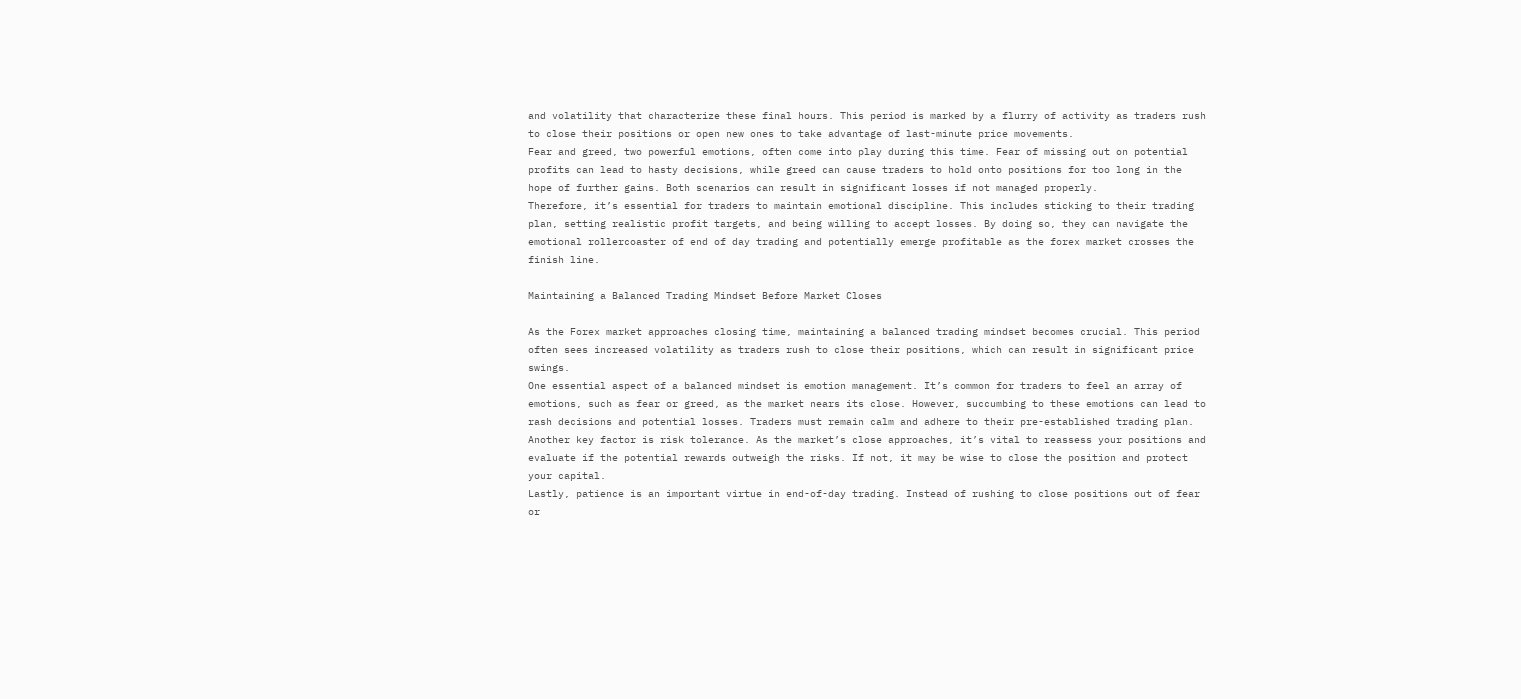and volatility that characterize these final hours. This period is marked by a flurry of activity as traders rush to close their positions or open new ones to take advantage of last-minute price movements.
Fear and greed, two powerful emotions, often come into play during this time. Fear of missing out on potential profits can lead to hasty decisions, while greed can cause traders to hold onto positions for too long in the hope of further gains. Both scenarios can result in significant losses if not managed properly.
Therefore, it’s essential for traders to maintain emotional discipline. This includes sticking to their trading plan, setting realistic profit targets, and being willing to accept losses. By doing so, they can navigate the emotional rollercoaster of end of day trading and potentially emerge profitable as the forex market crosses the finish line.

Maintaining a Balanced Trading Mindset Before Market Closes

As the Forex market approaches closing time, maintaining a balanced trading mindset becomes crucial. This period often sees increased volatility as traders rush to close their positions, which can result in significant price swings.
One essential aspect of a balanced mindset is emotion management. It’s common for traders to feel an array of emotions, such as fear or greed, as the market nears its close. However, succumbing to these emotions can lead to rash decisions and potential losses. Traders must remain calm and adhere to their pre-established trading plan.
Another key factor is risk tolerance. As the market’s close approaches, it’s vital to reassess your positions and evaluate if the potential rewards outweigh the risks. If not, it may be wise to close the position and protect your capital.
Lastly, patience is an important virtue in end-of-day trading. Instead of rushing to close positions out of fear or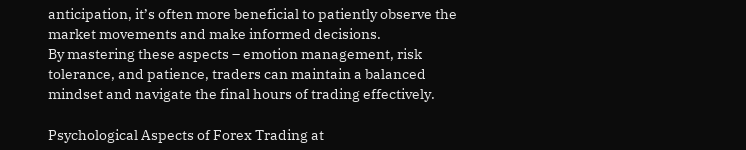anticipation, it’s often more beneficial to patiently observe the market movements and make informed decisions.
By mastering these aspects – emotion management, risk tolerance, and patience, traders can maintain a balanced mindset and navigate the final hours of trading effectively.

Psychological Aspects of Forex Trading at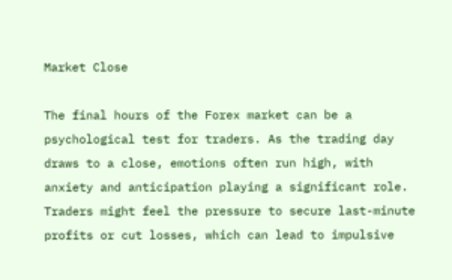Market Close

The final hours of the Forex market can be a psychological test for traders. As the trading day draws to a close, emotions often run high, with anxiety and anticipation playing a significant role. Traders might feel the pressure to secure last-minute profits or cut losses, which can lead to impulsive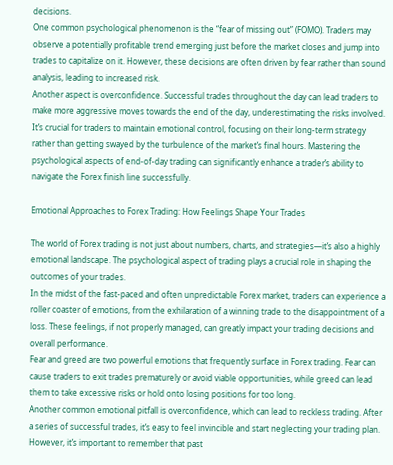decisions.
One common psychological phenomenon is the “fear of missing out” (FOMO). Traders may observe a potentially profitable trend emerging just before the market closes and jump into trades to capitalize on it. However, these decisions are often driven by fear rather than sound analysis, leading to increased risk.
Another aspect is overconfidence. Successful trades throughout the day can lead traders to make more aggressive moves towards the end of the day, underestimating the risks involved.
It’s crucial for traders to maintain emotional control, focusing on their long-term strategy rather than getting swayed by the turbulence of the market’s final hours. Mastering the psychological aspects of end-of-day trading can significantly enhance a trader’s ability to navigate the Forex finish line successfully.

Emotional Approaches to Forex Trading: How Feelings Shape Your Trades

The world of Forex trading is not just about numbers, charts, and strategies—it’s also a highly emotional landscape. The psychological aspect of trading plays a crucial role in shaping the outcomes of your trades.
In the midst of the fast-paced and often unpredictable Forex market, traders can experience a roller coaster of emotions, from the exhilaration of a winning trade to the disappointment of a loss. These feelings, if not properly managed, can greatly impact your trading decisions and overall performance.
Fear and greed are two powerful emotions that frequently surface in Forex trading. Fear can cause traders to exit trades prematurely or avoid viable opportunities, while greed can lead them to take excessive risks or hold onto losing positions for too long.
Another common emotional pitfall is overconfidence, which can lead to reckless trading. After a series of successful trades, it’s easy to feel invincible and start neglecting your trading plan. However, it’s important to remember that past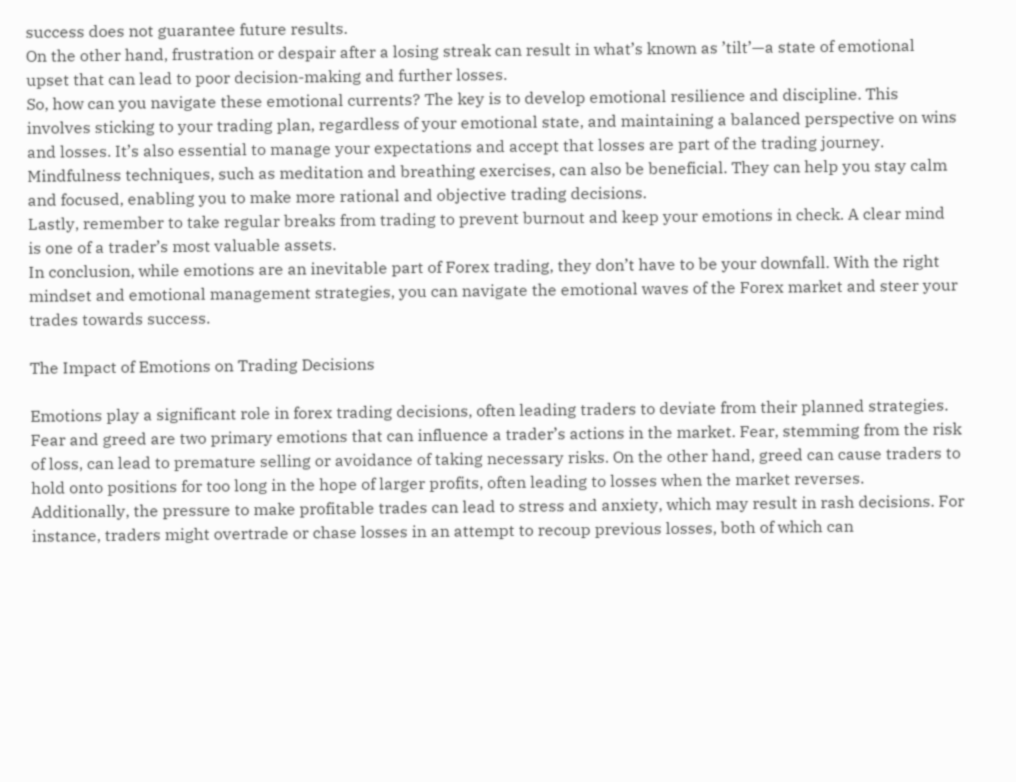success does not guarantee future results.
On the other hand, frustration or despair after a losing streak can result in what’s known as ’tilt’—a state of emotional upset that can lead to poor decision-making and further losses.
So, how can you navigate these emotional currents? The key is to develop emotional resilience and discipline. This involves sticking to your trading plan, regardless of your emotional state, and maintaining a balanced perspective on wins and losses. It’s also essential to manage your expectations and accept that losses are part of the trading journey.
Mindfulness techniques, such as meditation and breathing exercises, can also be beneficial. They can help you stay calm and focused, enabling you to make more rational and objective trading decisions.
Lastly, remember to take regular breaks from trading to prevent burnout and keep your emotions in check. A clear mind is one of a trader’s most valuable assets.
In conclusion, while emotions are an inevitable part of Forex trading, they don’t have to be your downfall. With the right mindset and emotional management strategies, you can navigate the emotional waves of the Forex market and steer your trades towards success.

The Impact of Emotions on Trading Decisions

Emotions play a significant role in forex trading decisions, often leading traders to deviate from their planned strategies. Fear and greed are two primary emotions that can influence a trader’s actions in the market. Fear, stemming from the risk of loss, can lead to premature selling or avoidance of taking necessary risks. On the other hand, greed can cause traders to hold onto positions for too long in the hope of larger profits, often leading to losses when the market reverses.
Additionally, the pressure to make profitable trades can lead to stress and anxiety, which may result in rash decisions. For instance, traders might overtrade or chase losses in an attempt to recoup previous losses, both of which can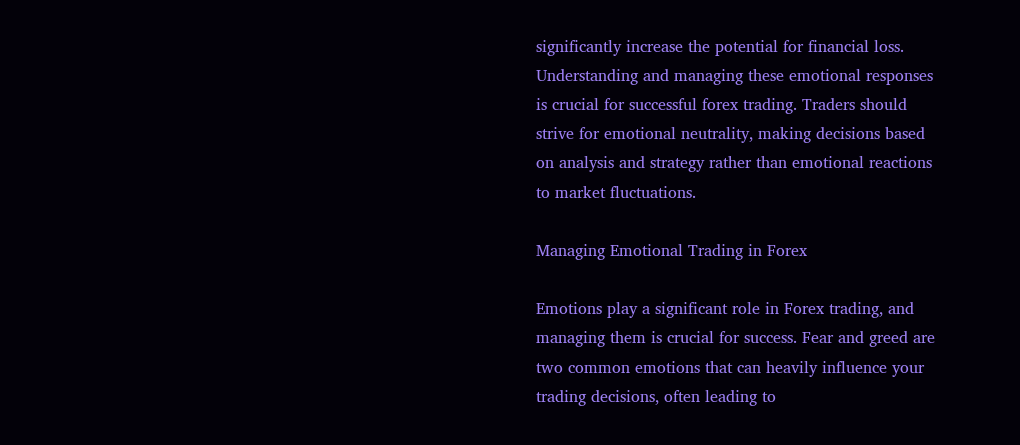significantly increase the potential for financial loss.
Understanding and managing these emotional responses is crucial for successful forex trading. Traders should strive for emotional neutrality, making decisions based on analysis and strategy rather than emotional reactions to market fluctuations.

Managing Emotional Trading in Forex

Emotions play a significant role in Forex trading, and managing them is crucial for success. Fear and greed are two common emotions that can heavily influence your trading decisions, often leading to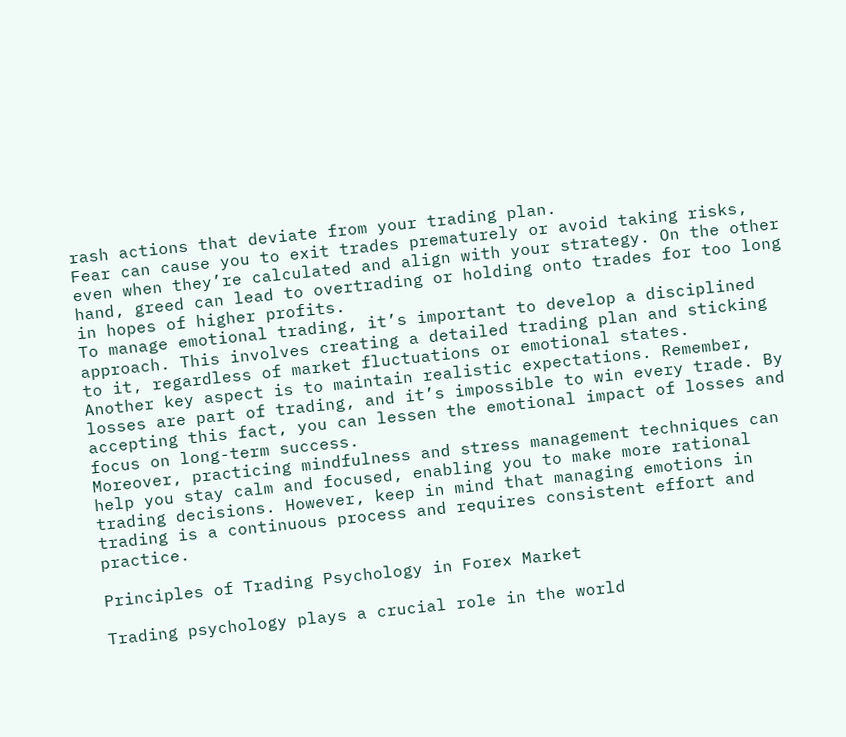rash actions that deviate from your trading plan.
Fear can cause you to exit trades prematurely or avoid taking risks, even when they’re calculated and align with your strategy. On the other hand, greed can lead to overtrading or holding onto trades for too long in hopes of higher profits.
To manage emotional trading, it’s important to develop a disciplined approach. This involves creating a detailed trading plan and sticking to it, regardless of market fluctuations or emotional states.
Another key aspect is to maintain realistic expectations. Remember, losses are part of trading, and it’s impossible to win every trade. By accepting this fact, you can lessen the emotional impact of losses and focus on long-term success.
Moreover, practicing mindfulness and stress management techniques can help you stay calm and focused, enabling you to make more rational trading decisions. However, keep in mind that managing emotions in trading is a continuous process and requires consistent effort and practice.

Principles of Trading Psychology in Forex Market

Trading psychology plays a crucial role in the world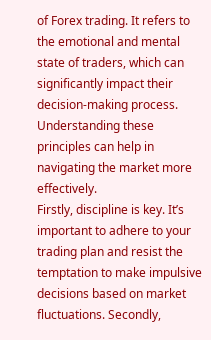of Forex trading. It refers to the emotional and mental state of traders, which can significantly impact their decision-making process. Understanding these principles can help in navigating the market more effectively.
Firstly, discipline is key. It’s important to adhere to your trading plan and resist the temptation to make impulsive decisions based on market fluctuations. Secondly,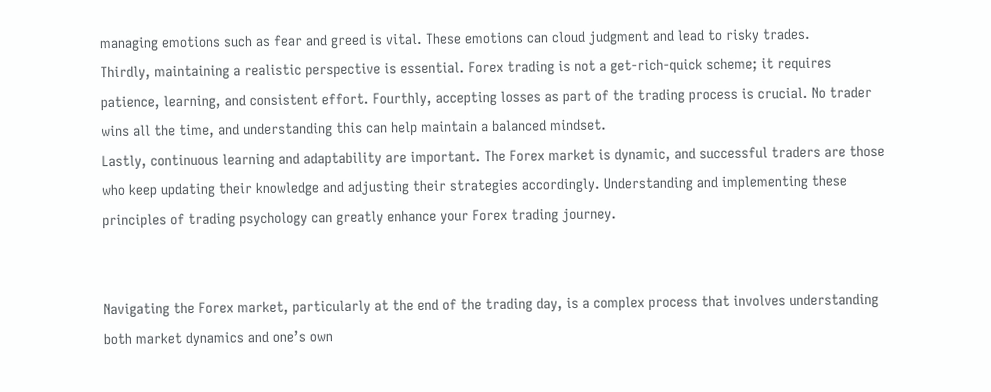managing emotions such as fear and greed is vital. These emotions can cloud judgment and lead to risky trades.
Thirdly, maintaining a realistic perspective is essential. Forex trading is not a get-rich-quick scheme; it requires patience, learning, and consistent effort. Fourthly, accepting losses as part of the trading process is crucial. No trader wins all the time, and understanding this can help maintain a balanced mindset.
Lastly, continuous learning and adaptability are important. The Forex market is dynamic, and successful traders are those who keep updating their knowledge and adjusting their strategies accordingly. Understanding and implementing these principles of trading psychology can greatly enhance your Forex trading journey.


Navigating the Forex market, particularly at the end of the trading day, is a complex process that involves understanding both market dynamics and one’s own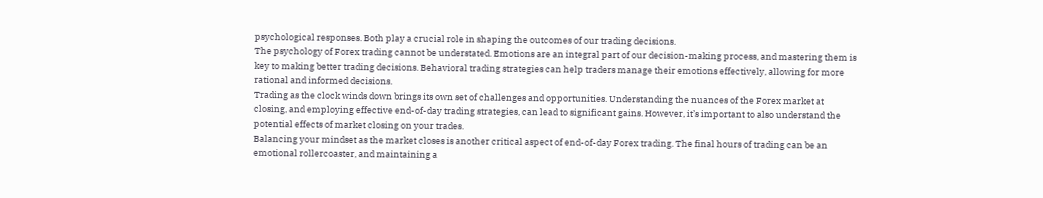psychological responses. Both play a crucial role in shaping the outcomes of our trading decisions.
The psychology of Forex trading cannot be understated. Emotions are an integral part of our decision-making process, and mastering them is key to making better trading decisions. Behavioral trading strategies can help traders manage their emotions effectively, allowing for more rational and informed decisions.
Trading as the clock winds down brings its own set of challenges and opportunities. Understanding the nuances of the Forex market at closing, and employing effective end-of-day trading strategies, can lead to significant gains. However, it’s important to also understand the potential effects of market closing on your trades.
Balancing your mindset as the market closes is another critical aspect of end-of-day Forex trading. The final hours of trading can be an emotional rollercoaster, and maintaining a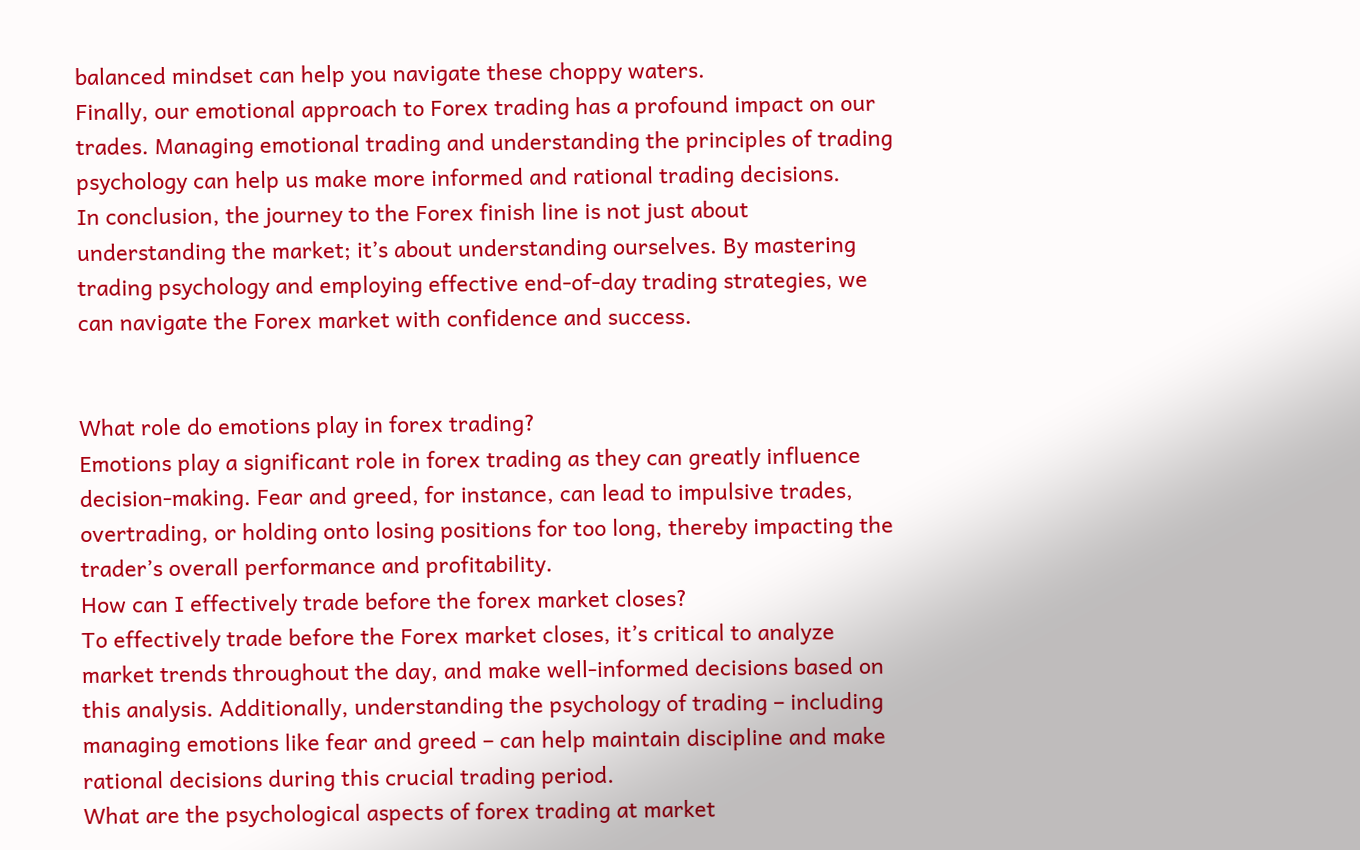balanced mindset can help you navigate these choppy waters.
Finally, our emotional approach to Forex trading has a profound impact on our trades. Managing emotional trading and understanding the principles of trading psychology can help us make more informed and rational trading decisions.
In conclusion, the journey to the Forex finish line is not just about understanding the market; it’s about understanding ourselves. By mastering trading psychology and employing effective end-of-day trading strategies, we can navigate the Forex market with confidence and success.


What role do emotions play in forex trading?
Emotions play a significant role in forex trading as they can greatly influence decision-making. Fear and greed, for instance, can lead to impulsive trades, overtrading, or holding onto losing positions for too long, thereby impacting the trader’s overall performance and profitability.
How can I effectively trade before the forex market closes?
To effectively trade before the Forex market closes, it’s critical to analyze market trends throughout the day, and make well-informed decisions based on this analysis. Additionally, understanding the psychology of trading – including managing emotions like fear and greed – can help maintain discipline and make rational decisions during this crucial trading period.
What are the psychological aspects of forex trading at market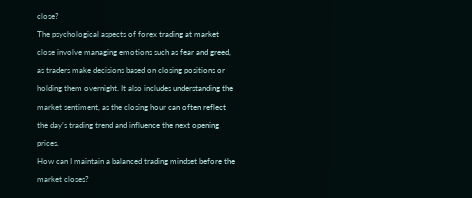close?
The psychological aspects of forex trading at market close involve managing emotions such as fear and greed, as traders make decisions based on closing positions or holding them overnight. It also includes understanding the market sentiment, as the closing hour can often reflect the day’s trading trend and influence the next opening prices.
How can I maintain a balanced trading mindset before the market closes?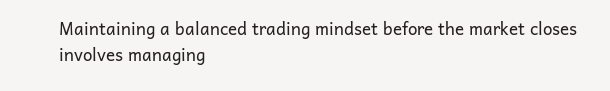Maintaining a balanced trading mindset before the market closes involves managing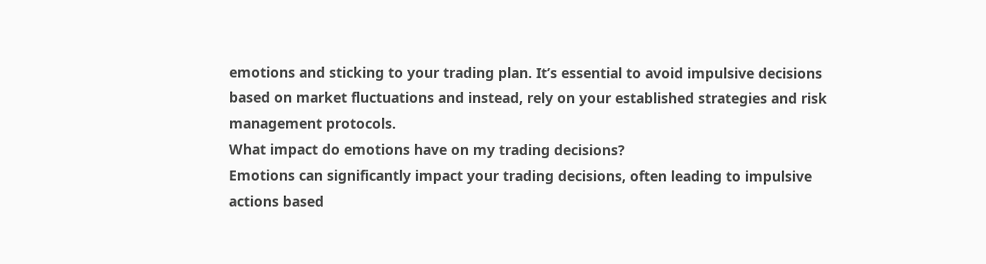emotions and sticking to your trading plan. It’s essential to avoid impulsive decisions based on market fluctuations and instead, rely on your established strategies and risk management protocols.
What impact do emotions have on my trading decisions?
Emotions can significantly impact your trading decisions, often leading to impulsive actions based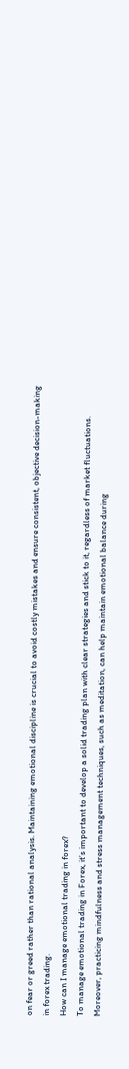on fear or greed rather than rational analysis. Maintaining emotional discipline is crucial to avoid costly mistakes and ensure consistent, objective decision-making in forex trading.
How can I manage emotional trading in forex?
To manage emotional trading in Forex, it’s important to develop a solid trading plan with clear strategies and stick to it, regardless of market fluctuations. Moreover, practicing mindfulness and stress management techniques, such as meditation, can help maintain emotional balance during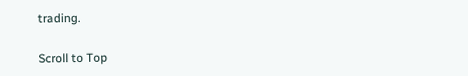trading.

Scroll to Top